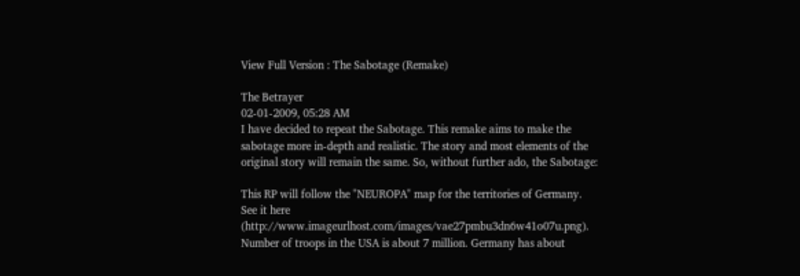View Full Version : The Sabotage (Remake)

The Betrayer
02-01-2009, 05:28 AM
I have decided to repeat the Sabotage. This remake aims to make the sabotage more in-depth and realistic. The story and most elements of the original story will remain the same. So, without further ado, the Sabotage:

This RP will follow the "NEUROPA" map for the territories of Germany.
See it here (http://www.imageurlhost.com/images/vae27pmbu3dn6w41o07u.png). Number of troops in the USA is about 7 million. Germany has about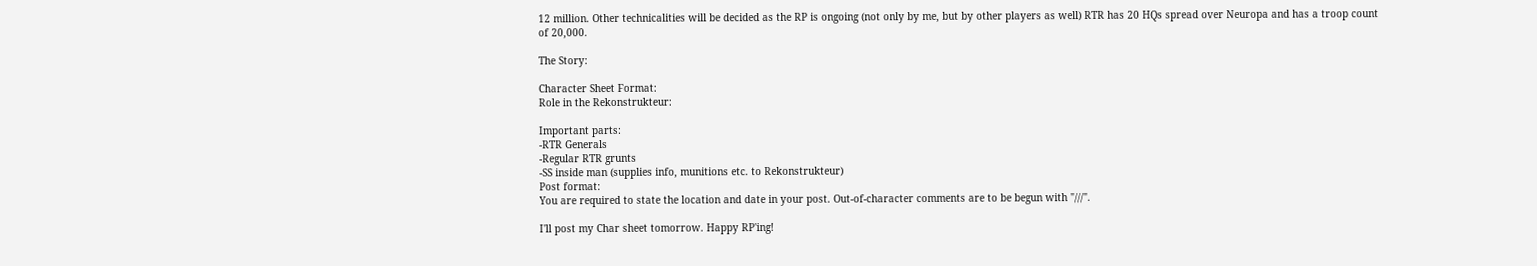12 million. Other technicalities will be decided as the RP is ongoing (not only by me, but by other players as well) RTR has 20 HQs spread over Neuropa and has a troop count of 20,000.

The Story:

Character Sheet Format:
Role in the Rekonstrukteur:

Important parts:
-RTR Generals
-Regular RTR grunts
-SS inside man (supplies info, munitions etc. to Rekonstrukteur)
Post format:
You are required to state the location and date in your post. Out-of-character comments are to be begun with "///".

I'll post my Char sheet tomorrow. Happy RP'ing!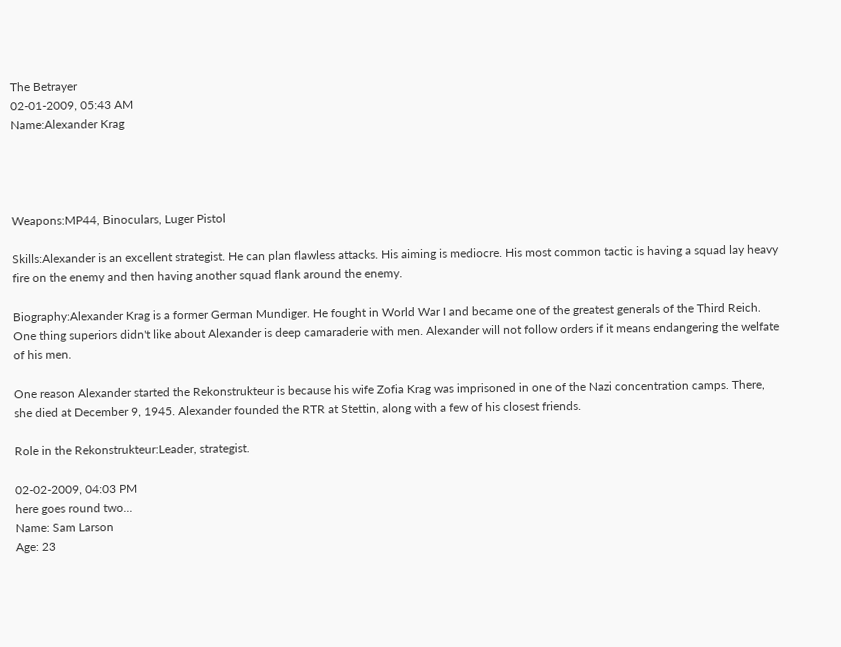The Betrayer
02-01-2009, 05:43 AM
Name:Alexander Krag




Weapons:MP44, Binoculars, Luger Pistol

Skills:Alexander is an excellent strategist. He can plan flawless attacks. His aiming is mediocre. His most common tactic is having a squad lay heavy fire on the enemy and then having another squad flank around the enemy.

Biography:Alexander Krag is a former German Mundiger. He fought in World War I and became one of the greatest generals of the Third Reich. One thing superiors didn't like about Alexander is deep camaraderie with men. Alexander will not follow orders if it means endangering the welfate of his men.

One reason Alexander started the Rekonstrukteur is because his wife Zofia Krag was imprisoned in one of the Nazi concentration camps. There, she died at December 9, 1945. Alexander founded the RTR at Stettin, along with a few of his closest friends.

Role in the Rekonstrukteur:Leader, strategist.

02-02-2009, 04:03 PM
here goes round two...
Name: Sam Larson
Age: 23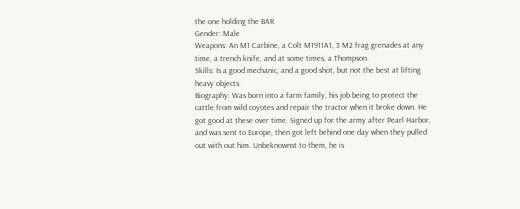the one holding the BAR
Gender: Male
Weapons: An M1 Carbine, a Colt M1911A1, 3 M2 frag grenades at any time, a trench knife, and at some times, a Thompson.
Skills: Is a good mechanic, and a good shot, but not the best at lifting heavy objects.
Biography: Was born into a farm family, his job being to protect the cattle from wild coyotes and repair the tractor when it broke down. He got good at these over time. Signed up for the army after Pearl Harbor, and was sent to Europe, then got left behind one day when they pulled out with out him. Unbeknownst to them, he is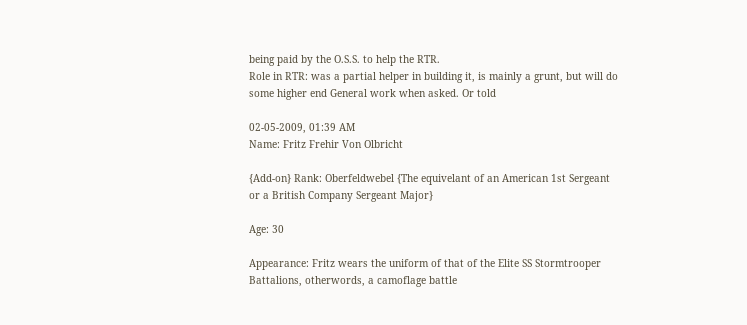being paid by the O.S.S. to help the RTR.
Role in RTR: was a partial helper in building it, is mainly a grunt, but will do some higher end General work when asked. Or told

02-05-2009, 01:39 AM
Name: Fritz Frehir Von Olbricht

{Add-on} Rank: Oberfeldwebel {The equivelant of an American 1st Sergeant or a British Company Sergeant Major}

Age: 30

Appearance: Fritz wears the uniform of that of the Elite SS Stormtrooper Battalions, otherwords, a camoflage battle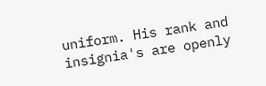uniform. His rank and insignia's are openly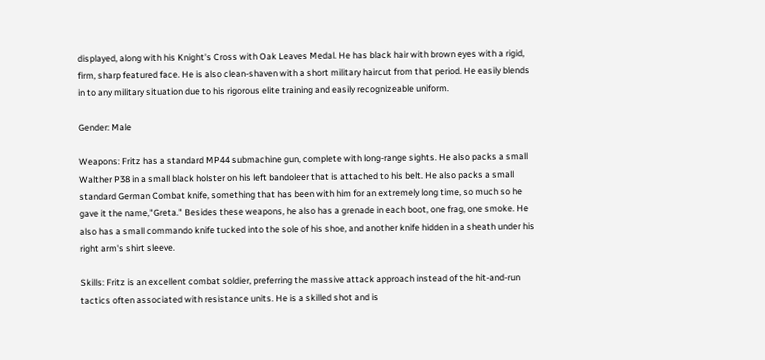displayed, along with his Knight's Cross with Oak Leaves Medal. He has black hair with brown eyes with a rigid, firm, sharp featured face. He is also clean-shaven with a short military haircut from that period. He easily blends in to any military situation due to his rigorous elite training and easily recognizeable uniform.

Gender: Male

Weapons: Fritz has a standard MP44 submachine gun, complete with long-range sights. He also packs a small Walther P38 in a small black holster on his left bandoleer that is attached to his belt. He also packs a small standard German Combat knife, something that has been with him for an extremely long time, so much so he gave it the name,"Greta." Besides these weapons, he also has a grenade in each boot, one frag, one smoke. He also has a small commando knife tucked into the sole of his shoe, and another knife hidden in a sheath under his right arm's shirt sleeve.

Skills: Fritz is an excellent combat soldier, preferring the massive attack approach instead of the hit-and-run tactics often associated with resistance units. He is a skilled shot and is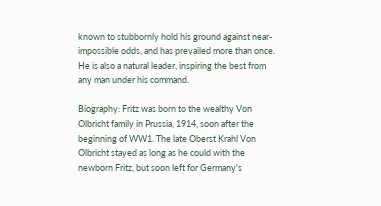known to stubbornly hold his ground against near-impossible odds, and has prevailed more than once. He is also a natural leader, inspiring the best from any man under his command.

Biography: Fritz was born to the wealthy Von Olbricht family in Prussia, 1914, soon after the beginning of WW1. The late Oberst Krahl Von Olbricht stayed as long as he could with the newborn Fritz, but soon left for Germany's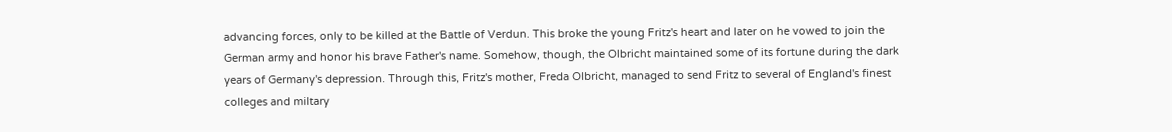advancing forces, only to be killed at the Battle of Verdun. This broke the young Fritz's heart and later on he vowed to join the German army and honor his brave Father's name. Somehow, though, the Olbricht maintained some of its fortune during the dark years of Germany's depression. Through this, Fritz's mother, Freda Olbricht, managed to send Fritz to several of England's finest colleges and miltary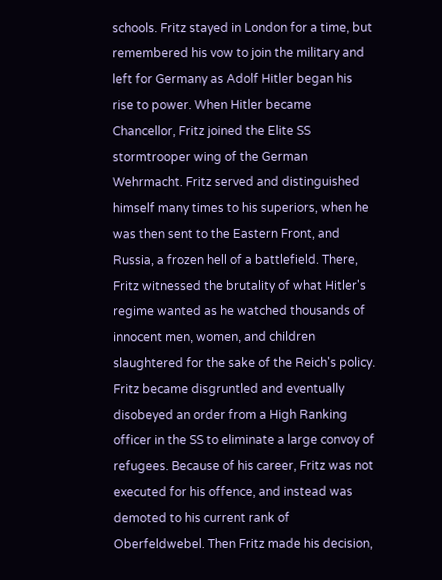schools. Fritz stayed in London for a time, but remembered his vow to join the military and left for Germany as Adolf Hitler began his rise to power. When Hitler became Chancellor, Fritz joined the Elite SS stormtrooper wing of the German Wehrmacht. Fritz served and distinguished himself many times to his superiors, when he was then sent to the Eastern Front, and Russia, a frozen hell of a battlefield. There, Fritz witnessed the brutality of what Hitler's regime wanted as he watched thousands of innocent men, women, and children slaughtered for the sake of the Reich's policy. Fritz became disgruntled and eventually disobeyed an order from a High Ranking officer in the SS to eliminate a large convoy of refugees. Because of his career, Fritz was not executed for his offence, and instead was demoted to his current rank of Oberfeldwebel. Then Fritz made his decision,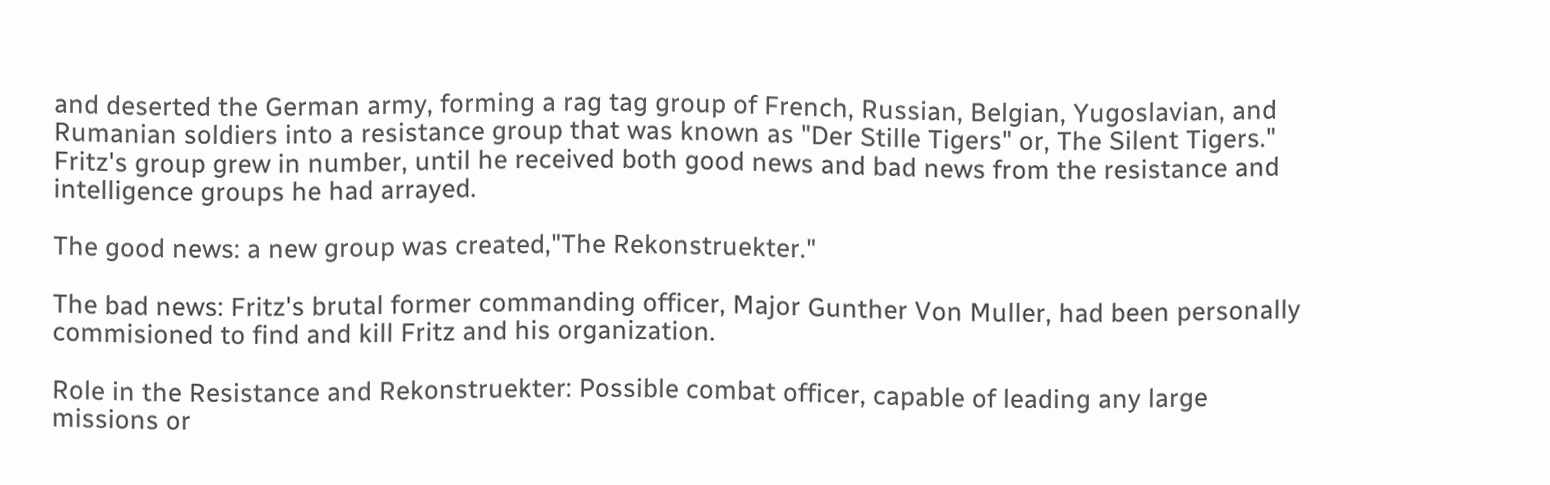and deserted the German army, forming a rag tag group of French, Russian, Belgian, Yugoslavian, and Rumanian soldiers into a resistance group that was known as "Der Stille Tigers" or, The Silent Tigers." Fritz's group grew in number, until he received both good news and bad news from the resistance and intelligence groups he had arrayed.

The good news: a new group was created,"The Rekonstruekter."

The bad news: Fritz's brutal former commanding officer, Major Gunther Von Muller, had been personally commisioned to find and kill Fritz and his organization.

Role in the Resistance and Rekonstruekter: Possible combat officer, capable of leading any large missions or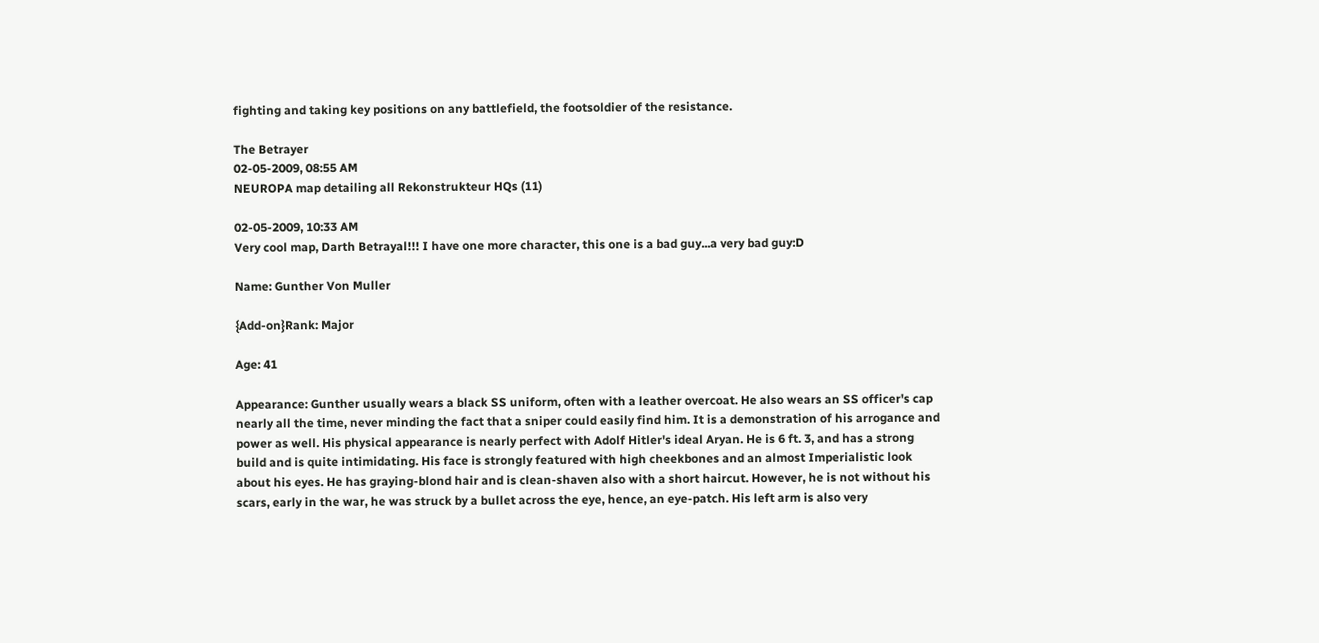fighting and taking key positions on any battlefield, the footsoldier of the resistance.

The Betrayer
02-05-2009, 08:55 AM
NEUROPA map detailing all Rekonstrukteur HQs (11)

02-05-2009, 10:33 AM
Very cool map, Darth Betrayal!!! I have one more character, this one is a bad guy...a very bad guy:D

Name: Gunther Von Muller

{Add-on}Rank: Major

Age: 41

Appearance: Gunther usually wears a black SS uniform, often with a leather overcoat. He also wears an SS officer's cap nearly all the time, never minding the fact that a sniper could easily find him. It is a demonstration of his arrogance and power as well. His physical appearance is nearly perfect with Adolf Hitler's ideal Aryan. He is 6 ft. 3, and has a strong build and is quite intimidating. His face is strongly featured with high cheekbones and an almost Imperialistic look about his eyes. He has graying-blond hair and is clean-shaven also with a short haircut. However, he is not without his scars, early in the war, he was struck by a bullet across the eye, hence, an eye-patch. His left arm is also very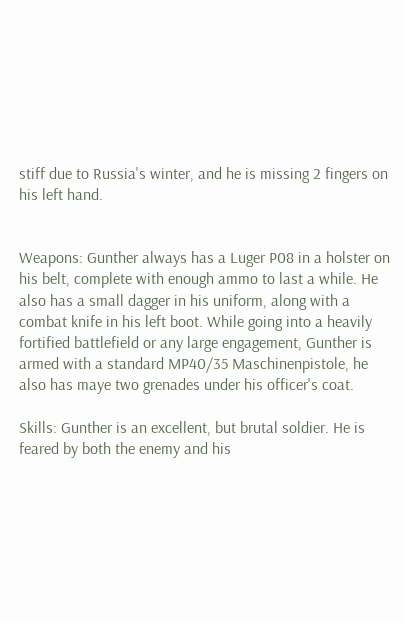stiff due to Russia's winter, and he is missing 2 fingers on his left hand.


Weapons: Gunther always has a Luger P08 in a holster on his belt, complete with enough ammo to last a while. He also has a small dagger in his uniform, along with a combat knife in his left boot. While going into a heavily fortified battlefield or any large engagement, Gunther is armed with a standard MP40/35 Maschinenpistole, he also has maye two grenades under his officer's coat.

Skills: Gunther is an excellent, but brutal soldier. He is feared by both the enemy and his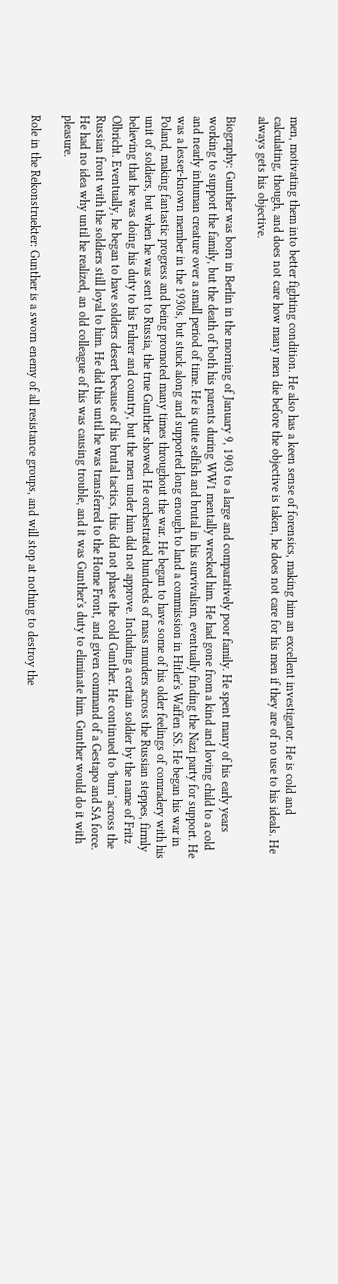men, motivating them into better fighting condition. He also has a keen sense of forensics, making him an excellent investigator. He is cold and calculating, though, and does not care how many men die before the objective is taken, he does not care for his men if they are of no use to his ideals. He always gets his objective.

Biography: Gunther was born in Berlin in the morning of January 9, 1903 to a large and comparatively poor family. He spent many of his early years working to support the family, but the death of both his parents during WW1 mentally wrecked him. He had gone from a kind and loving child to a cold and nearly inhuman creature over a small period of time. He is quite selfish and brutal in his survivalism, eventually finding the Nazi party for support. He was a lesser-known member in the 1930s, but stuck along and supported long enough to land a commission in Hitler's Waffen SS. He began his war in Poland, making fantastic progress and being promoted many times throughout the war. He began to have some of his older feelings of comradery with his unit of soldiers, but when he was sent to Russia, the true Gunther showed. He orchestrated hundreds of mass murders across the Russian steppes, firmly believing that he was doing his duty to his Fuhrer and country, but the men under him did not approve. Including a certain soldier by the name of Fritz Olbricht. Eventually, he began to have soldiers desert because of his brutal tactics, this did not phase the cold Gunther. He continued to 'burn' across the Russian front with the soldiers still loyal to him. He did this until he was transferred to the Home Front, and given command of a Gestapo and SA force. He had no idea why until he realized, an old colleague of his was causing trouble, and it was Gunther's duty to eliminate him. Gunther would do it with pleasure.

Role in the Rekonstruekter: Gunther is a sworn enemy of all resistance groups, and will stop at nothing to destroy the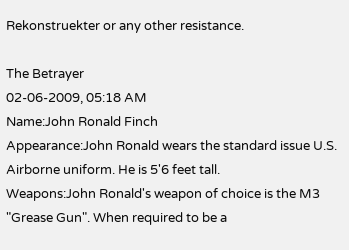Rekonstruekter or any other resistance.

The Betrayer
02-06-2009, 05:18 AM
Name:John Ronald Finch
Appearance:John Ronald wears the standard issue U.S. Airborne uniform. He is 5'6 feet tall.
Weapons:John Ronald's weapon of choice is the M3 "Grease Gun". When required to be a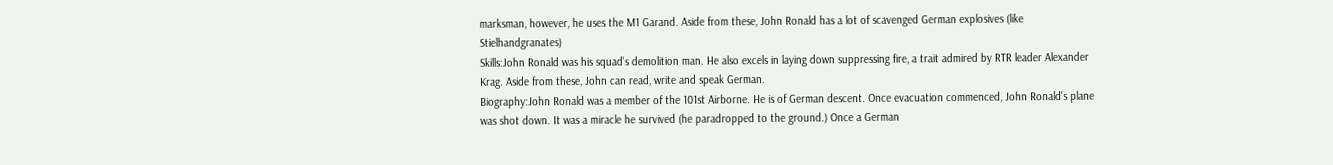marksman, however, he uses the M1 Garand. Aside from these, John Ronald has a lot of scavenged German explosives (like Stielhandgranates)
Skills:John Ronald was his squad's demolition man. He also excels in laying down suppressing fire, a trait admired by RTR leader Alexander Krag. Aside from these, John can read, write and speak German.
Biography:John Ronald was a member of the 101st Airborne. He is of German descent. Once evacuation commenced, John Ronald's plane was shot down. It was a miracle he survived (he paradropped to the ground.) Once a German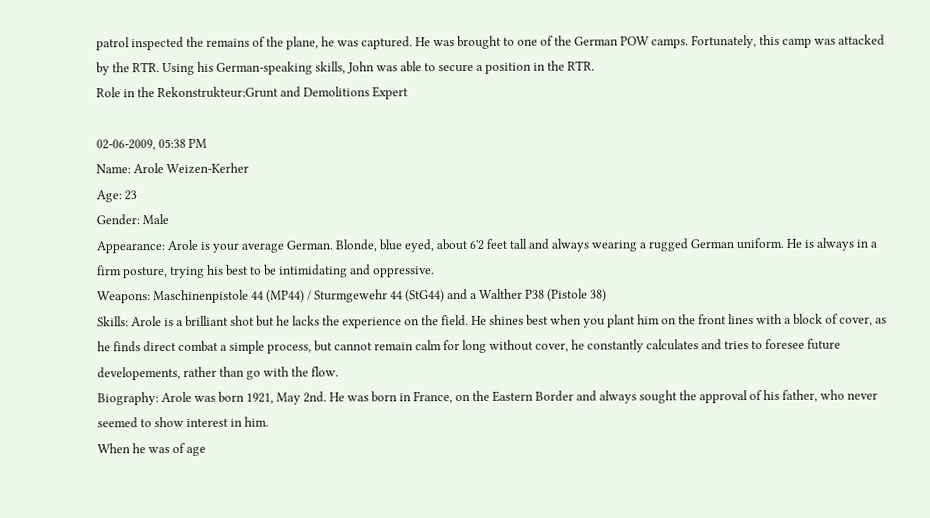patrol inspected the remains of the plane, he was captured. He was brought to one of the German POW camps. Fortunately, this camp was attacked by the RTR. Using his German-speaking skills, John was able to secure a position in the RTR.
Role in the Rekonstrukteur:Grunt and Demolitions Expert

02-06-2009, 05:38 PM
Name: Arole Weizen-Kerher
Age: 23
Gender: Male
Appearance: Arole is your average German. Blonde, blue eyed, about 6'2 feet tall and always wearing a rugged German uniform. He is always in a firm posture, trying his best to be intimidating and oppressive.
Weapons: Maschinenpistole 44 (MP44) / Sturmgewehr 44 (StG44) and a Walther P38 (Pistole 38)
Skills: Arole is a brilliant shot but he lacks the experience on the field. He shines best when you plant him on the front lines with a block of cover, as he finds direct combat a simple process, but cannot remain calm for long without cover, he constantly calculates and tries to foresee future developements, rather than go with the flow.
Biography: Arole was born 1921, May 2nd. He was born in France, on the Eastern Border and always sought the approval of his father, who never seemed to show interest in him.
When he was of age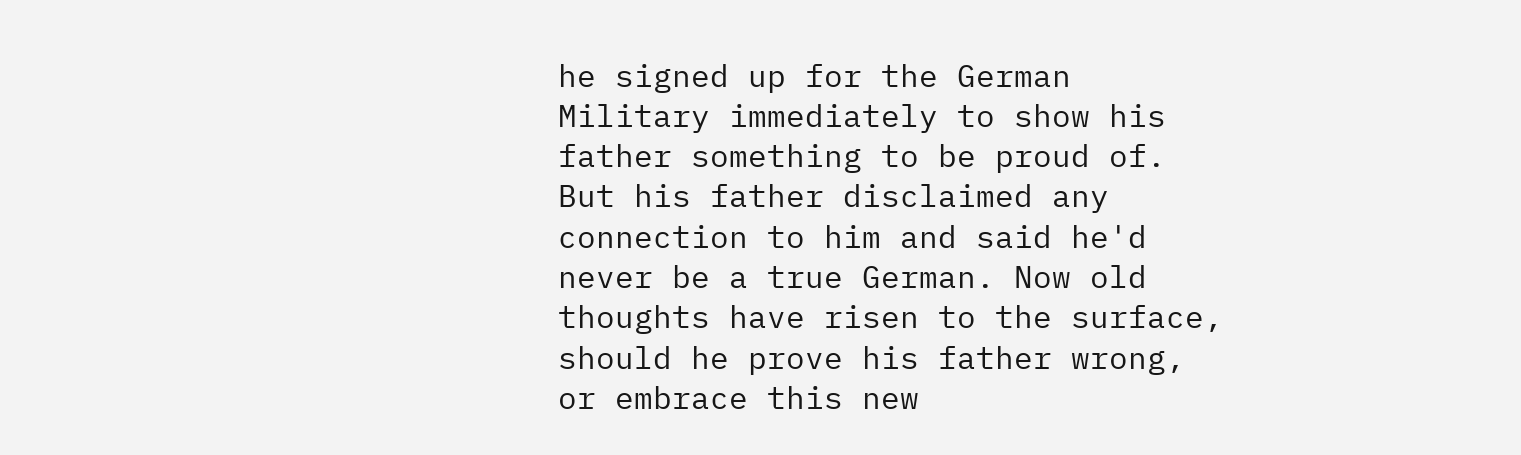he signed up for the German Military immediately to show his father something to be proud of. But his father disclaimed any connection to him and said he'd never be a true German. Now old thoughts have risen to the surface, should he prove his father wrong, or embrace this new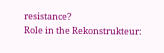resistance?
Role in the Rekonstrukteur: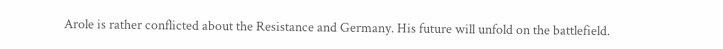Arole is rather conflicted about the Resistance and Germany. His future will unfold on the battlefield.